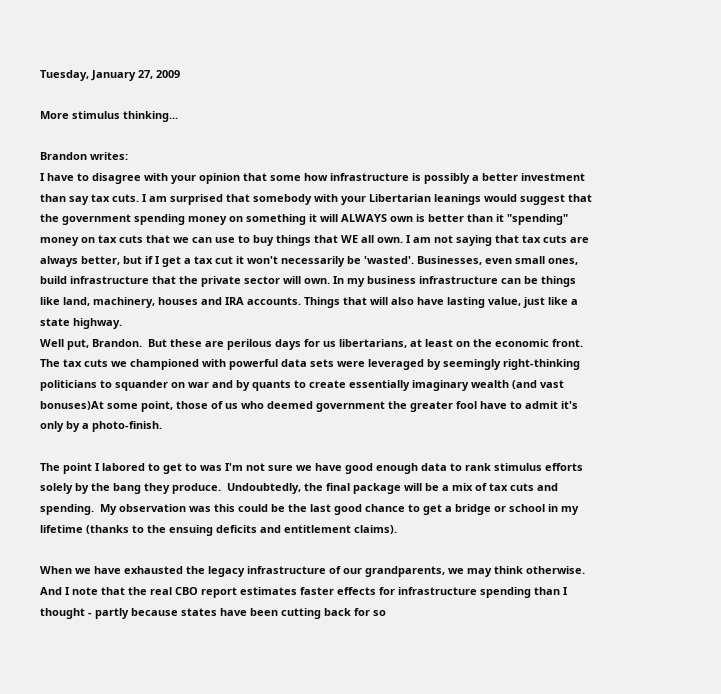Tuesday, January 27, 2009

More stimulus thinking...

Brandon writes:
I have to disagree with your opinion that some how infrastructure is possibly a better investment than say tax cuts. I am surprised that somebody with your Libertarian leanings would suggest that the government spending money on something it will ALWAYS own is better than it "spending" money on tax cuts that we can use to buy things that WE all own. I am not saying that tax cuts are always better, but if I get a tax cut it won't necessarily be 'wasted'. Businesses, even small ones, build infrastructure that the private sector will own. In my business infrastructure can be things like land, machinery, houses and IRA accounts. Things that will also have lasting value, just like a state highway.
Well put, Brandon.  But these are perilous days for us libertarians, at least on the economic front.  The tax cuts we championed with powerful data sets were leveraged by seemingly right-thinking politicians to squander on war and by quants to create essentially imaginary wealth (and vast bonuses)At some point, those of us who deemed government the greater fool have to admit it's only by a photo-finish.

The point I labored to get to was I'm not sure we have good enough data to rank stimulus efforts solely by the bang they produce.  Undoubtedly, the final package will be a mix of tax cuts and spending.  My observation was this could be the last good chance to get a bridge or school in my lifetime (thanks to the ensuing deficits and entitlement claims).

When we have exhausted the legacy infrastructure of our grandparents, we may think otherwise. And I note that the real CBO report estimates faster effects for infrastructure spending than I thought - partly because states have been cutting back for so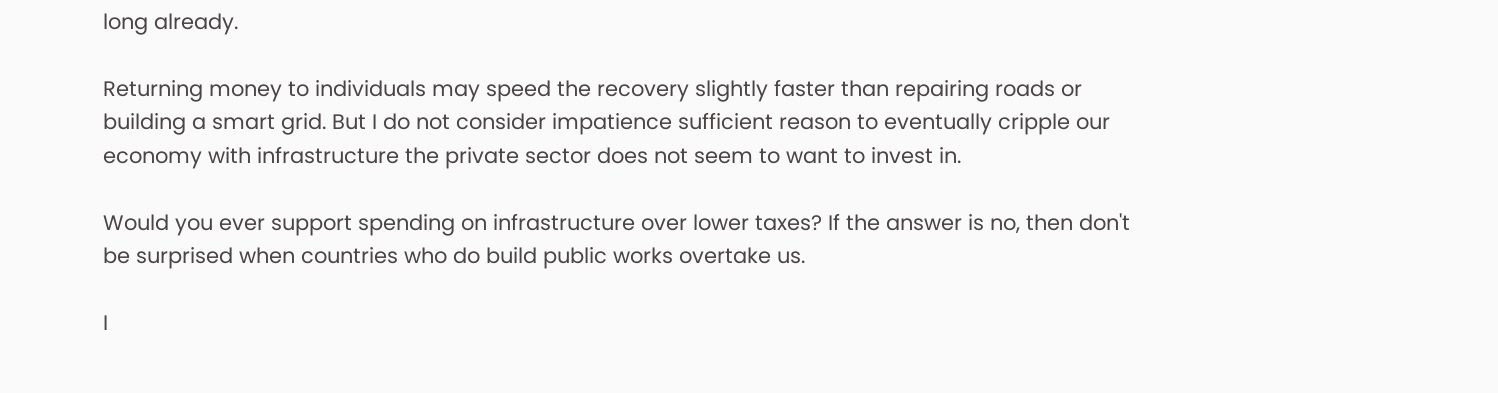long already.

Returning money to individuals may speed the recovery slightly faster than repairing roads or building a smart grid. But I do not consider impatience sufficient reason to eventually cripple our economy with infrastructure the private sector does not seem to want to invest in.

Would you ever support spending on infrastructure over lower taxes? If the answer is no, then don't be surprised when countries who do build public works overtake us.

I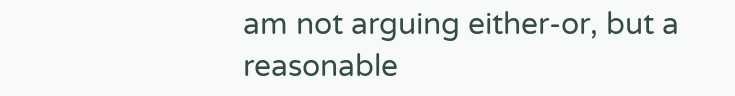am not arguing either-or, but a reasonable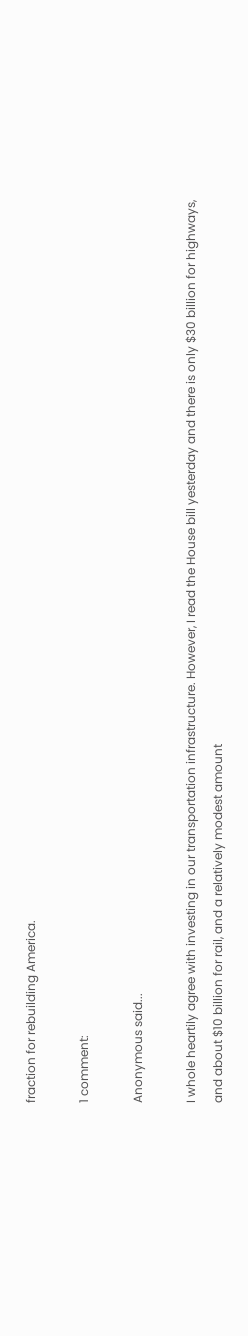fraction for rebuilding America.

1 comment:

Anonymous said...

I whole heartily agree with investing in our transportation infrastructure. However, I read the House bill yesterday and there is only $30 billion for highways, and about $10 billion for rail, and a relatively modest amount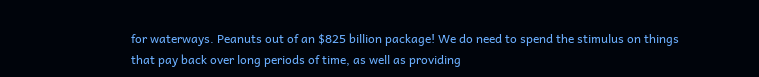for waterways. Peanuts out of an $825 billion package! We do need to spend the stimulus on things that pay back over long periods of time, as well as providing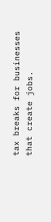tax breaks for businesses that create jobs.